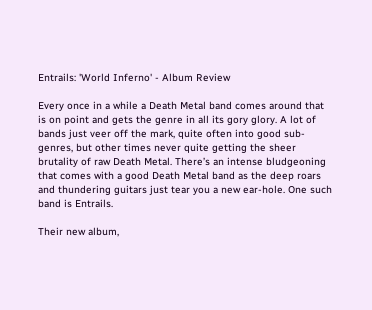Entrails: 'World Inferno' - Album Review

Every once in a while a Death Metal band comes around that is on point and gets the genre in all its gory glory. A lot of bands just veer off the mark, quite often into good sub-genres, but other times never quite getting the sheer brutality of raw Death Metal. There’s an intense bludgeoning that comes with a good Death Metal band as the deep roars and thundering guitars just tear you a new ear-hole. One such band is Entrails.

Their new album,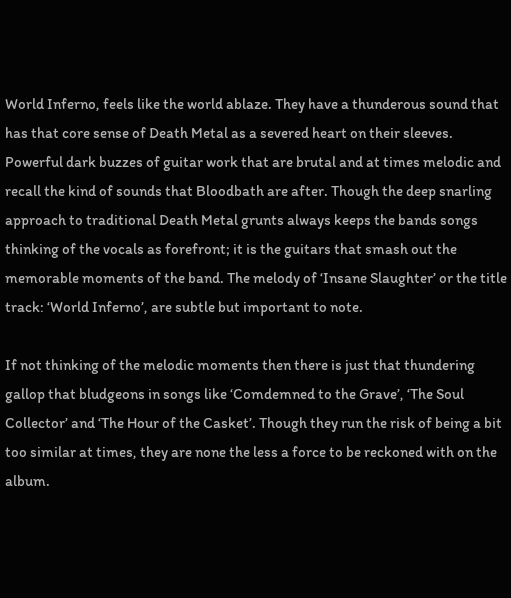World Inferno, feels like the world ablaze. They have a thunderous sound that has that core sense of Death Metal as a severed heart on their sleeves. Powerful dark buzzes of guitar work that are brutal and at times melodic and recall the kind of sounds that Bloodbath are after. Though the deep snarling approach to traditional Death Metal grunts always keeps the bands songs thinking of the vocals as forefront; it is the guitars that smash out the memorable moments of the band. The melody of ‘Insane Slaughter’ or the title track: ‘World Inferno’, are subtle but important to note.

If not thinking of the melodic moments then there is just that thundering gallop that bludgeons in songs like ‘Comdemned to the Grave’, ‘The Soul Collector’ and ‘The Hour of the Casket’. Though they run the risk of being a bit too similar at times, they are none the less a force to be reckoned with on the album.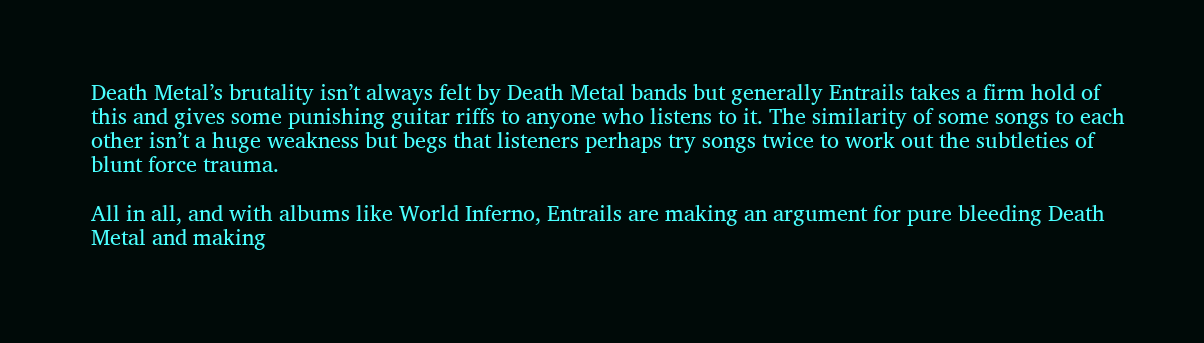Death Metal’s brutality isn’t always felt by Death Metal bands but generally Entrails takes a firm hold of this and gives some punishing guitar riffs to anyone who listens to it. The similarity of some songs to each other isn’t a huge weakness but begs that listeners perhaps try songs twice to work out the subtleties of blunt force trauma.

All in all, and with albums like World Inferno, Entrails are making an argument for pure bleeding Death Metal and making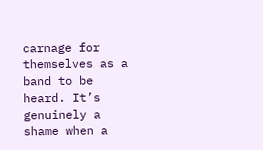carnage for themselves as a band to be heard. It’s genuinely a shame when a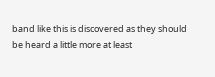band like this is discovered as they should be heard a little more at least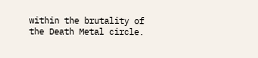within the brutality of the Death Metal circle.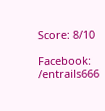Score: 8/10

Facebook: /entrails666